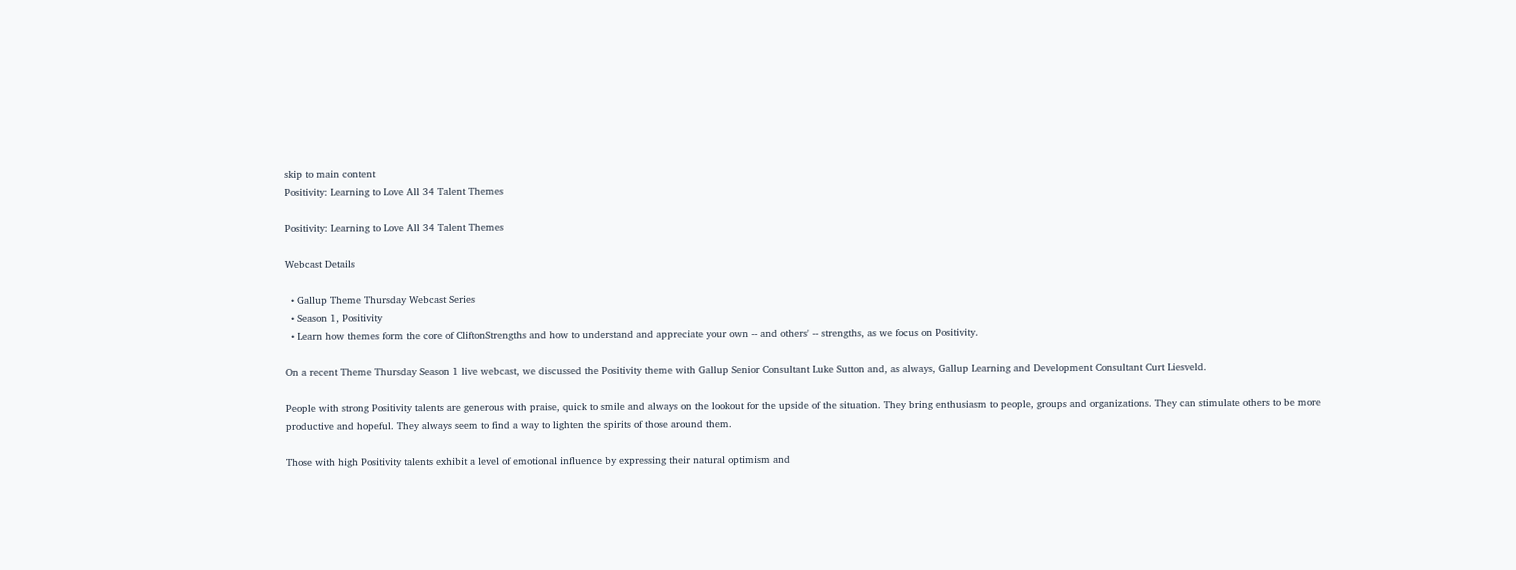skip to main content
Positivity: Learning to Love All 34 Talent Themes

Positivity: Learning to Love All 34 Talent Themes

Webcast Details

  • Gallup Theme Thursday Webcast Series
  • Season 1, Positivity
  • Learn how themes form the core of CliftonStrengths and how to understand and appreciate your own -- and others' -- strengths, as we focus on Positivity.

On a recent Theme Thursday Season 1 live webcast, we discussed the Positivity theme with Gallup Senior Consultant Luke Sutton and, as always, Gallup Learning and Development Consultant Curt Liesveld.

People with strong Positivity talents are generous with praise, quick to smile and always on the lookout for the upside of the situation. They bring enthusiasm to people, groups and organizations. They can stimulate others to be more productive and hopeful. They always seem to find a way to lighten the spirits of those around them.

Those with high Positivity talents exhibit a level of emotional influence by expressing their natural optimism and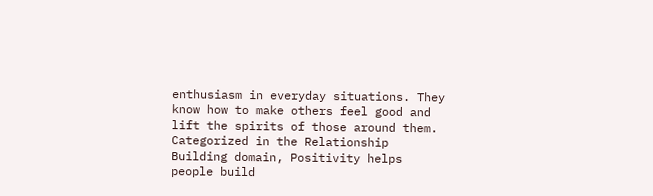enthusiasm in everyday situations. They know how to make others feel good and lift the spirits of those around them. Categorized in the Relationship Building domain, Positivity helps people build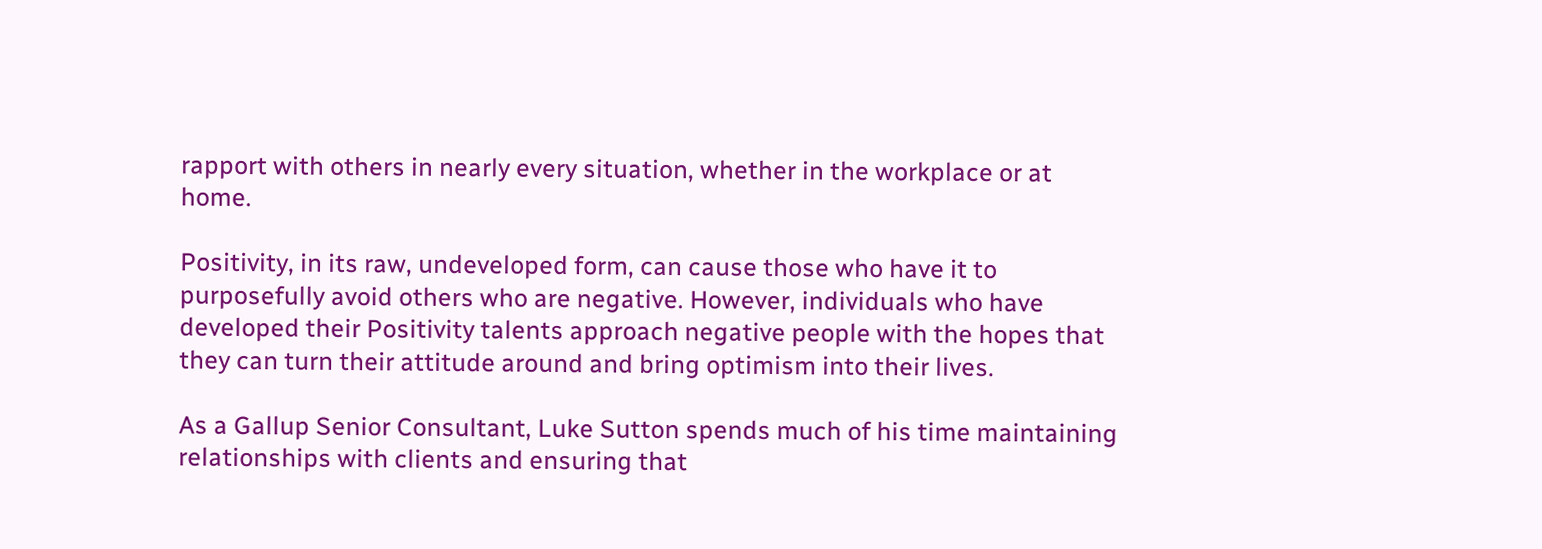rapport with others in nearly every situation, whether in the workplace or at home.

Positivity, in its raw, undeveloped form, can cause those who have it to purposefully avoid others who are negative. However, individuals who have developed their Positivity talents approach negative people with the hopes that they can turn their attitude around and bring optimism into their lives.

As a Gallup Senior Consultant, Luke Sutton spends much of his time maintaining relationships with clients and ensuring that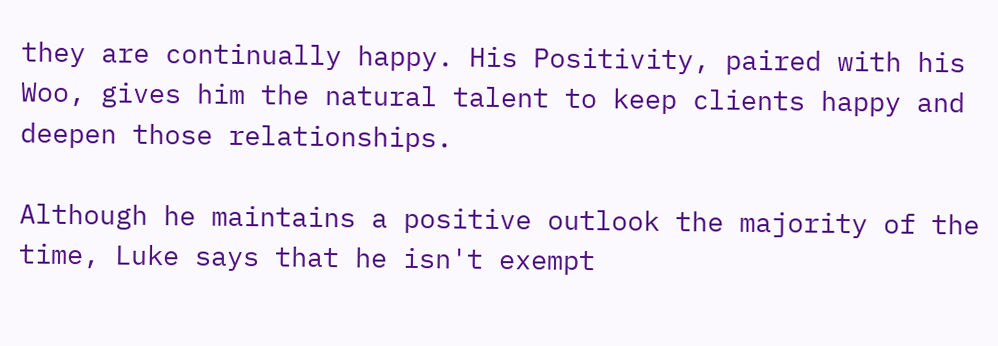they are continually happy. His Positivity, paired with his Woo, gives him the natural talent to keep clients happy and deepen those relationships.

Although he maintains a positive outlook the majority of the time, Luke says that he isn't exempt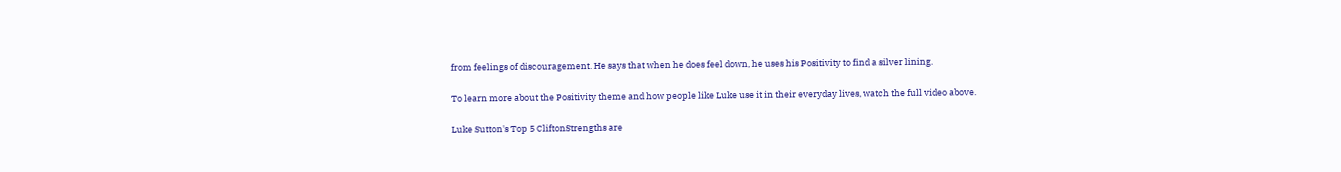from feelings of discouragement. He says that when he does feel down, he uses his Positivity to find a silver lining.

To learn more about the Positivity theme and how people like Luke use it in their everyday lives, watch the full video above.

Luke Sutton's Top 5 CliftonStrengths are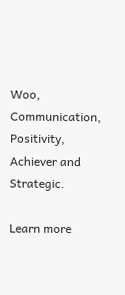Woo, Communication, Positivity, Achiever and Strategic.

Learn more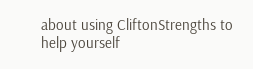about using CliftonStrengths to help yourself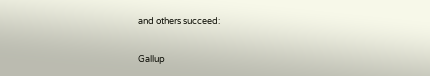and others succeed:

Gallup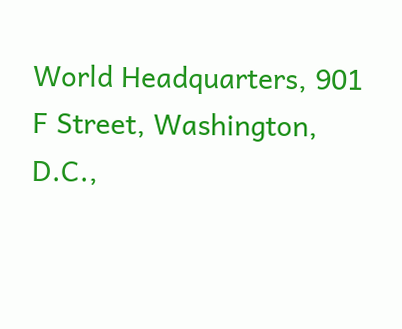World Headquarters, 901 F Street, Washington, D.C.,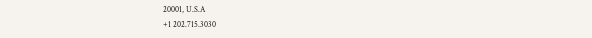20001, U.S.A
+1 202.715.3030